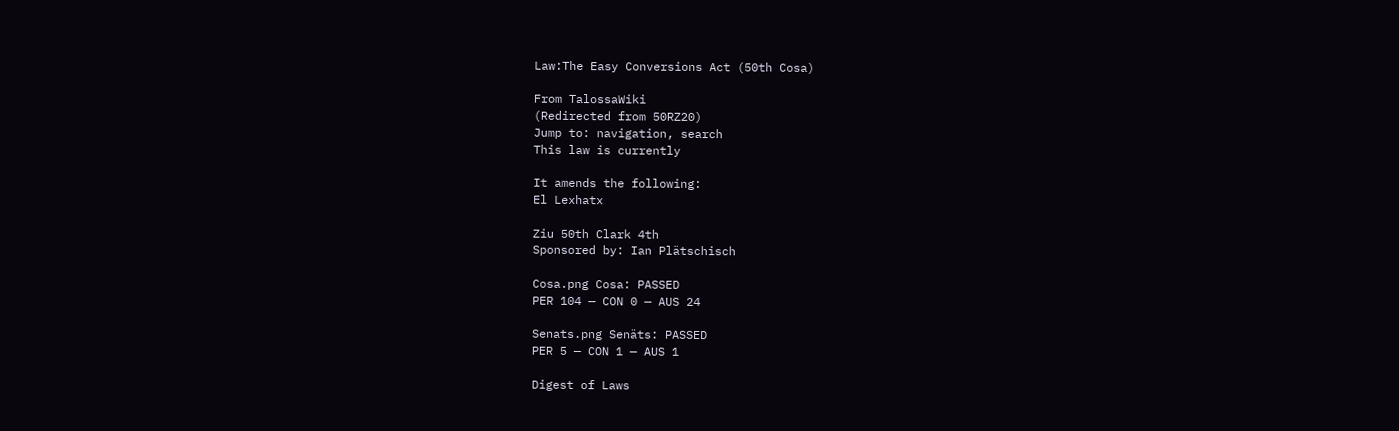Law:The Easy Conversions Act (50th Cosa)

From TalossaWiki
(Redirected from 50RZ20)
Jump to: navigation, search
This law is currently

It amends the following:
El Lexhatx

Ziu 50th Clark 4th
Sponsored by: Ian Plätschisch

Cosa.png Cosa: PASSED
PER 104 — CON 0 — AUS 24

Senats.png Senäts: PASSED
PER 5 — CON 1 — AUS 1

Digest of Laws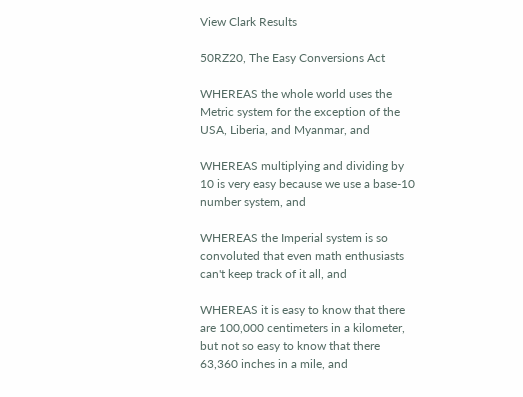View Clark Results

50RZ20, The Easy Conversions Act

WHEREAS the whole world uses the Metric system for the exception of the USA, Liberia, and Myanmar, and

WHEREAS multiplying and dividing by 10 is very easy because we use a base-10 number system, and

WHEREAS the Imperial system is so convoluted that even math enthusiasts can't keep track of it all, and

WHEREAS it is easy to know that there are 100,000 centimeters in a kilometer, but not so easy to know that there 63,360 inches in a mile, and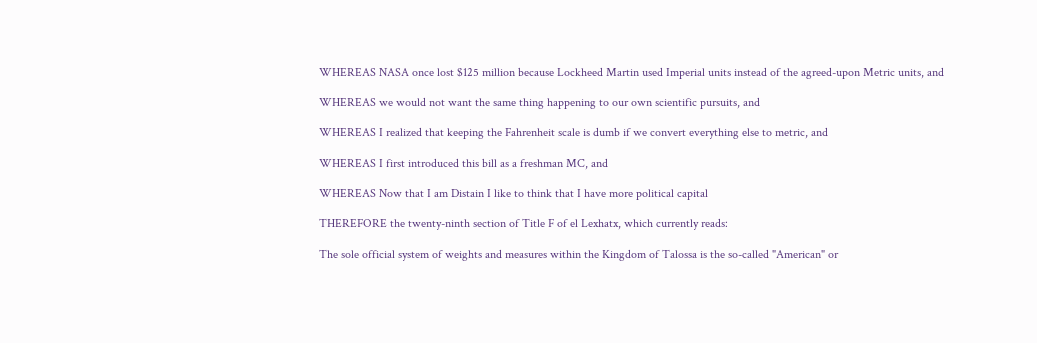WHEREAS NASA once lost $125 million because Lockheed Martin used Imperial units instead of the agreed-upon Metric units, and

WHEREAS we would not want the same thing happening to our own scientific pursuits, and

WHEREAS I realized that keeping the Fahrenheit scale is dumb if we convert everything else to metric, and

WHEREAS I first introduced this bill as a freshman MC, and

WHEREAS Now that I am Distain I like to think that I have more political capital

THEREFORE the twenty-ninth section of Title F of el Lexhatx, which currently reads:

The sole official system of weights and measures within the Kingdom of Talossa is the so-called "American" or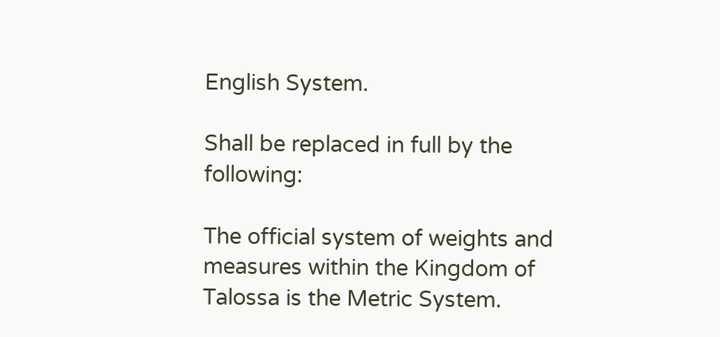English System.

Shall be replaced in full by the following:

The official system of weights and measures within the Kingdom of Talossa is the Metric System.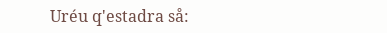Uréu q'estadra så: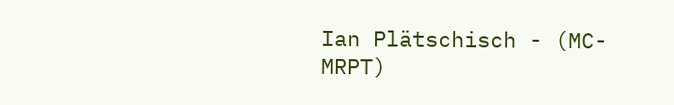Ian Plätschisch - (MC-MRPT)